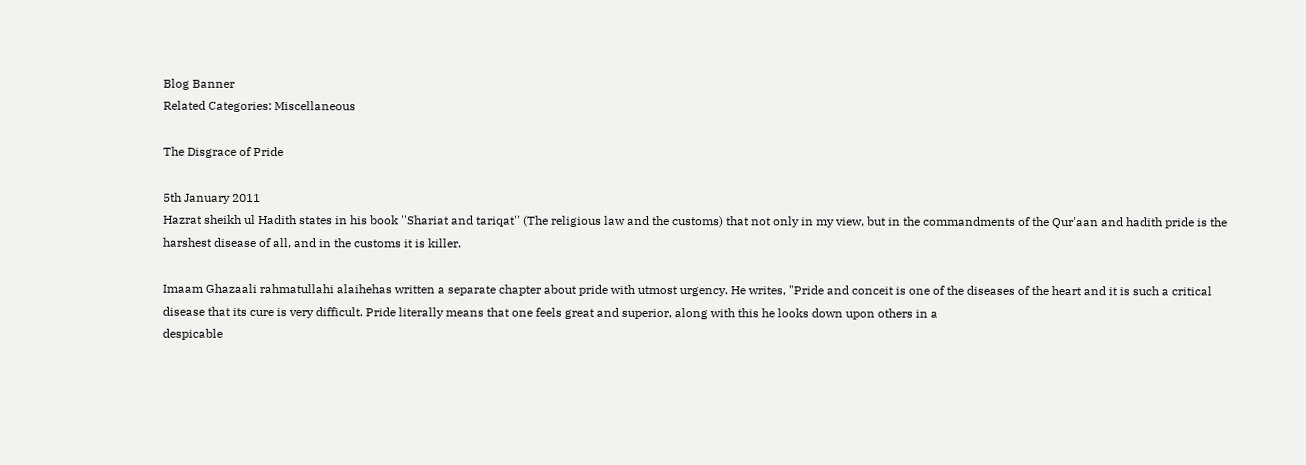Blog Banner
Related Categories: Miscellaneous

The Disgrace of Pride

5th January 2011
Hazrat sheikh ul Hadith states in his book ''Shariat and tariqat'' (The religious law and the customs) that not only in my view, but in the commandments of the Qur'aan and hadith pride is the harshest disease of all, and in the customs it is killer.

Imaam Ghazaali rahmatullahi alaihehas written a separate chapter about pride with utmost urgency. He writes, "Pride and conceit is one of the diseases of the heart and it is such a critical disease that its cure is very difficult. Pride literally means that one feels great and superior, along with this he looks down upon others in a
despicable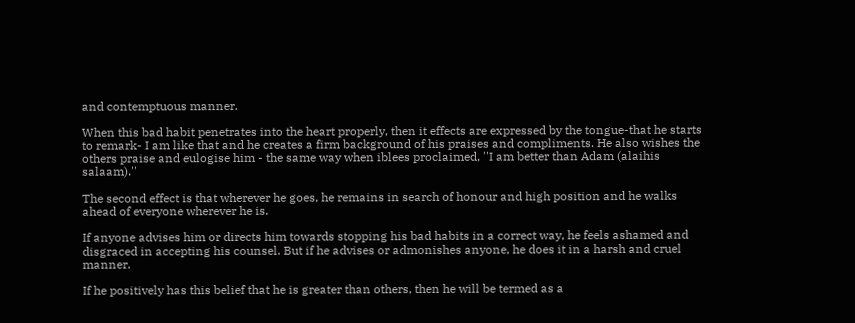and contemptuous manner.

When this bad habit penetrates into the heart properly, then it effects are expressed by the tongue-that he starts to remark- I am like that and he creates a firm background of his praises and compliments. He also wishes the others praise and eulogise him - the same way when iblees proclaimed, ''I am better than Adam (alaihis salaam).''

The second effect is that wherever he goes, he remains in search of honour and high position and he walks ahead of everyone wherever he is.

If anyone advises him or directs him towards stopping his bad habits in a correct way, he feels ashamed and disgraced in accepting his counsel. But if he advises or admonishes anyone, he does it in a harsh and cruel manner.

If he positively has this belief that he is greater than others, then he will be termed as a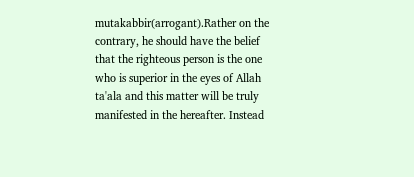mutakabbir(arrogant).Rather on the contrary, he should have the belief that the righteous person is the one who is superior in the eyes of Allah ta'ala and this matter will be truly manifested in the hereafter. Instead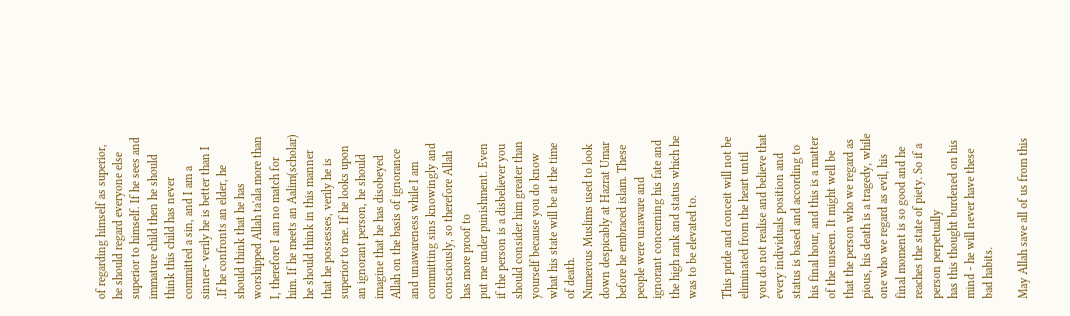of regarding himself as superior, he should regard everyone else superior to himself. If he sees and
immature child then he should think this child has never committed a sin, and I am a sinner- verily he is better than I .If he confronts an elder, he should think that he has worshipped Allah ta'ala more than I, therefore I am no match for him. If he meets an Aalim(scholar) he should think in this manner that he possesses, verily he is superior to me. If he looks upon an ignorant person, he should imagine that he has disobeyed Allah on the basis of ignorance and unawareness while I am committing sins knowingly and consciously, so therefore Allah has more proof to
put me under punishment. Even if the person is a disbeliever you should consider him greater than yourself because you do know what his state will be at the time of death.
Numerous Muslims used to look down despicably at Hazrat Umar before he embraced islam. These people were unaware and ignorant concerning his fate and the high rank and status which he was to be elevated to.

This pride and conceit will not be eliminated from the heart until you do not realise and believe that every individuals position and status is based and according to his final hour, and this is a matter of the unseen. It might well be that the person who we regard as pious, his death is a tragedy, while one who we regard as evil, his final moment is so good and he reaches the state of piety. So if a person perpetually
has this thought burdened on his mind - he will never have these bad habits.

May Allah save all of us from this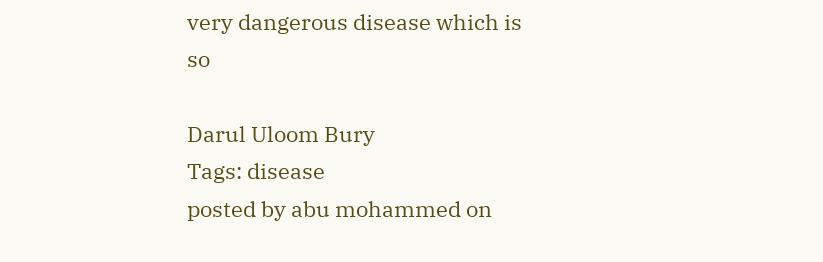very dangerous disease which is so

Darul Uloom Bury
Tags: disease
posted by abu mohammed on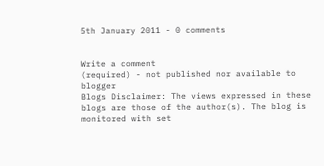5th January 2011 - 0 comments


Write a comment
(required) - not published nor available to blogger
Blogs Disclaimer: The views expressed in these blogs are those of the author(s). The blog is monitored with set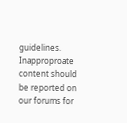guidelines. Inapproproate content should be reported on our forums for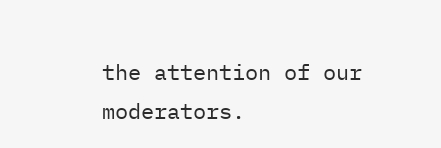the attention of our moderators.